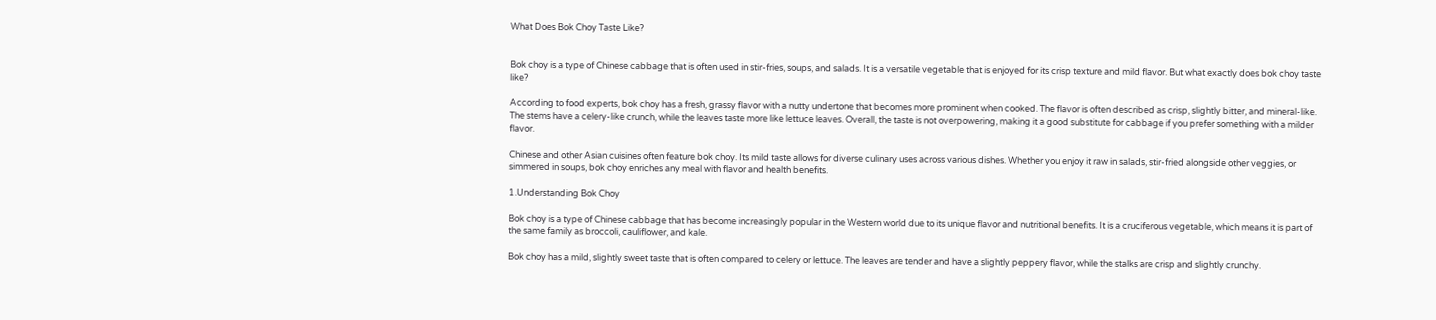What Does Bok Choy Taste Like?


Bok choy is a type of Chinese cabbage that is often used in stir-fries, soups, and salads. It is a versatile vegetable that is enjoyed for its crisp texture and mild flavor. But what exactly does bok choy taste like?

According to food experts, bok choy has a fresh, grassy flavor with a nutty undertone that becomes more prominent when cooked. The flavor is often described as crisp, slightly bitter, and mineral-like. The stems have a celery-like crunch, while the leaves taste more like lettuce leaves. Overall, the taste is not overpowering, making it a good substitute for cabbage if you prefer something with a milder flavor.

Chinese and other Asian cuisines often feature bok choy. Its mild taste allows for diverse culinary uses across various dishes. Whether you enjoy it raw in salads, stir-fried alongside other veggies, or simmered in soups, bok choy enriches any meal with flavor and health benefits.

1.Understanding Bok Choy

Bok choy is a type of Chinese cabbage that has become increasingly popular in the Western world due to its unique flavor and nutritional benefits. It is a cruciferous vegetable, which means it is part of the same family as broccoli, cauliflower, and kale.

Bok choy has a mild, slightly sweet taste that is often compared to celery or lettuce. The leaves are tender and have a slightly peppery flavor, while the stalks are crisp and slightly crunchy.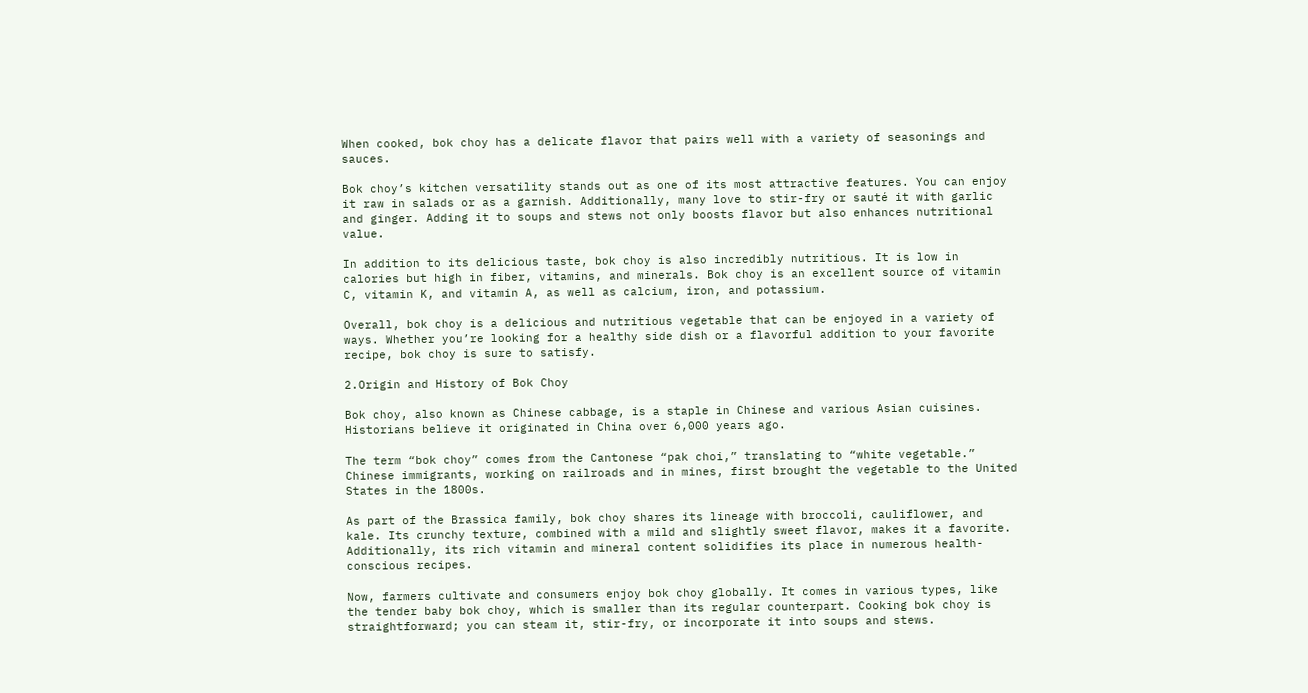When cooked, bok choy has a delicate flavor that pairs well with a variety of seasonings and sauces.

Bok choy’s kitchen versatility stands out as one of its most attractive features. You can enjoy it raw in salads or as a garnish. Additionally, many love to stir-fry or sauté it with garlic and ginger. Adding it to soups and stews not only boosts flavor but also enhances nutritional value.

In addition to its delicious taste, bok choy is also incredibly nutritious. It is low in calories but high in fiber, vitamins, and minerals. Bok choy is an excellent source of vitamin C, vitamin K, and vitamin A, as well as calcium, iron, and potassium.

Overall, bok choy is a delicious and nutritious vegetable that can be enjoyed in a variety of ways. Whether you’re looking for a healthy side dish or a flavorful addition to your favorite recipe, bok choy is sure to satisfy.

2.Origin and History of Bok Choy

Bok choy, also known as Chinese cabbage, is a staple in Chinese and various Asian cuisines. Historians believe it originated in China over 6,000 years ago.

The term “bok choy” comes from the Cantonese “pak choi,” translating to “white vegetable.” Chinese immigrants, working on railroads and in mines, first brought the vegetable to the United States in the 1800s.

As part of the Brassica family, bok choy shares its lineage with broccoli, cauliflower, and kale. Its crunchy texture, combined with a mild and slightly sweet flavor, makes it a favorite. Additionally, its rich vitamin and mineral content solidifies its place in numerous health-conscious recipes.

Now, farmers cultivate and consumers enjoy bok choy globally. It comes in various types, like the tender baby bok choy, which is smaller than its regular counterpart. Cooking bok choy is straightforward; you can steam it, stir-fry, or incorporate it into soups and stews.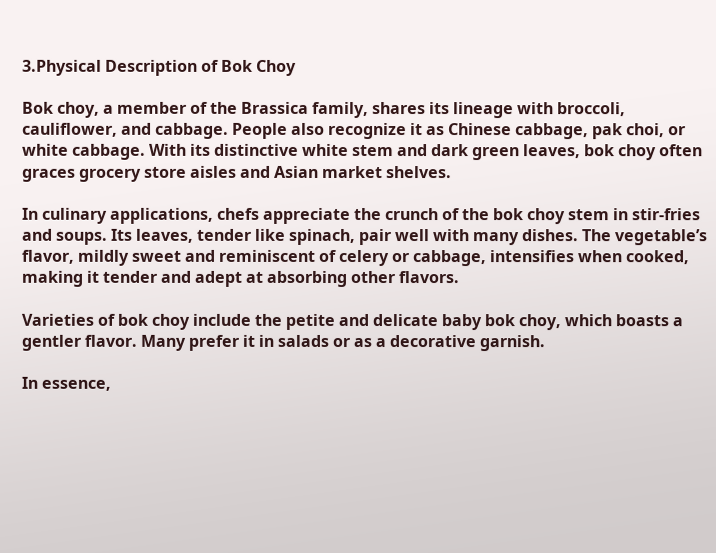3.Physical Description of Bok Choy

Bok choy, a member of the Brassica family, shares its lineage with broccoli, cauliflower, and cabbage. People also recognize it as Chinese cabbage, pak choi, or white cabbage. With its distinctive white stem and dark green leaves, bok choy often graces grocery store aisles and Asian market shelves.

In culinary applications, chefs appreciate the crunch of the bok choy stem in stir-fries and soups. Its leaves, tender like spinach, pair well with many dishes. The vegetable’s flavor, mildly sweet and reminiscent of celery or cabbage, intensifies when cooked, making it tender and adept at absorbing other flavors.

Varieties of bok choy include the petite and delicate baby bok choy, which boasts a gentler flavor. Many prefer it in salads or as a decorative garnish.

In essence,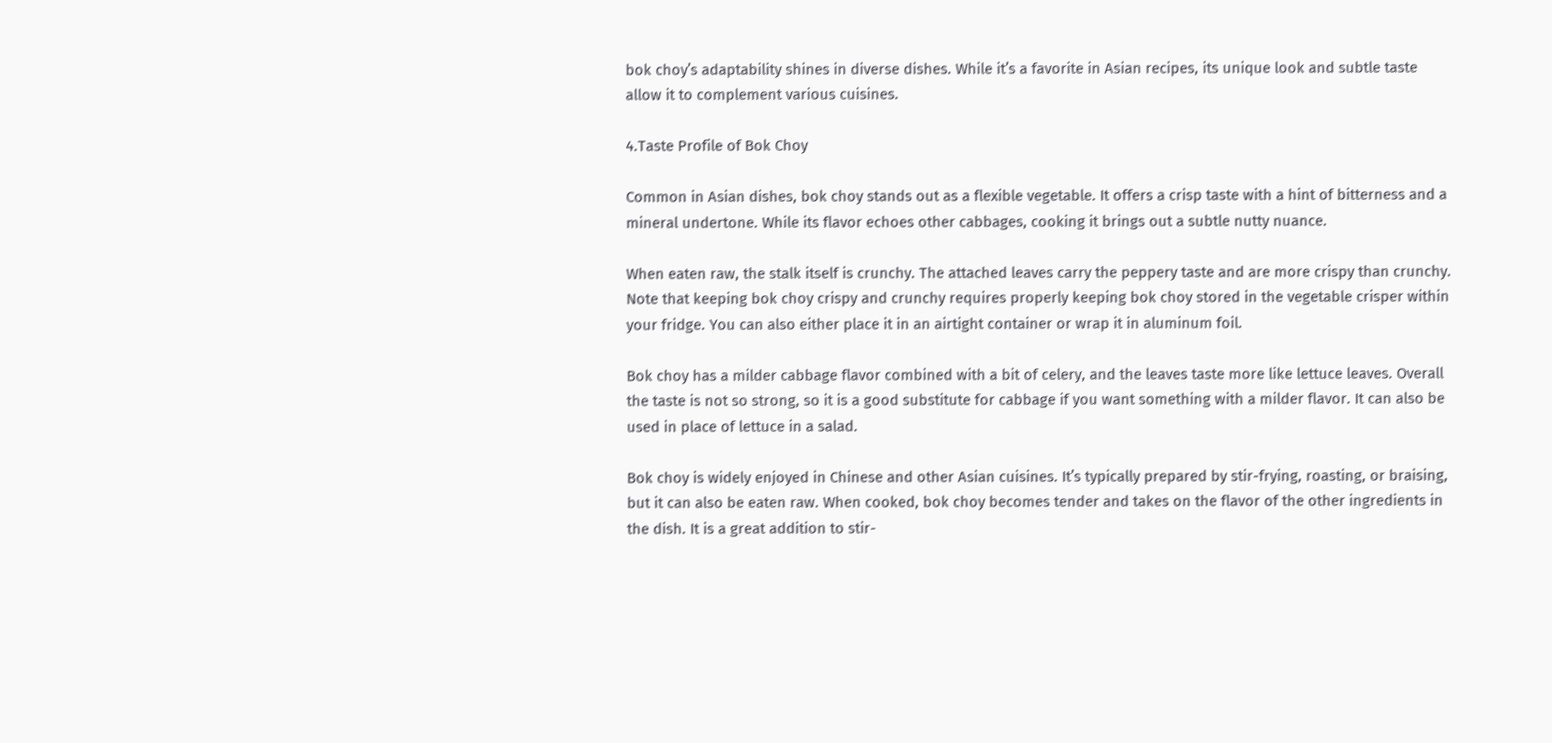bok choy’s adaptability shines in diverse dishes. While it’s a favorite in Asian recipes, its unique look and subtle taste allow it to complement various cuisines.

4.Taste Profile of Bok Choy

Common in Asian dishes, bok choy stands out as a flexible vegetable. It offers a crisp taste with a hint of bitterness and a mineral undertone. While its flavor echoes other cabbages, cooking it brings out a subtle nutty nuance.

When eaten raw, the stalk itself is crunchy. The attached leaves carry the peppery taste and are more crispy than crunchy. Note that keeping bok choy crispy and crunchy requires properly keeping bok choy stored in the vegetable crisper within your fridge. You can also either place it in an airtight container or wrap it in aluminum foil.

Bok choy has a milder cabbage flavor combined with a bit of celery, and the leaves taste more like lettuce leaves. Overall the taste is not so strong, so it is a good substitute for cabbage if you want something with a milder flavor. It can also be used in place of lettuce in a salad.

Bok choy is widely enjoyed in Chinese and other Asian cuisines. It’s typically prepared by stir-frying, roasting, or braising, but it can also be eaten raw. When cooked, bok choy becomes tender and takes on the flavor of the other ingredients in the dish. It is a great addition to stir-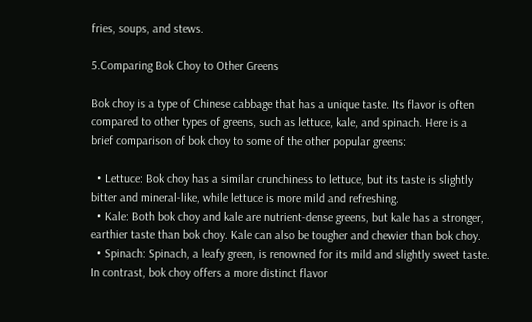fries, soups, and stews.

5.Comparing Bok Choy to Other Greens

Bok choy is a type of Chinese cabbage that has a unique taste. Its flavor is often compared to other types of greens, such as lettuce, kale, and spinach. Here is a brief comparison of bok choy to some of the other popular greens:

  • Lettuce: Bok choy has a similar crunchiness to lettuce, but its taste is slightly bitter and mineral-like, while lettuce is more mild and refreshing.
  • Kale: Both bok choy and kale are nutrient-dense greens, but kale has a stronger, earthier taste than bok choy. Kale can also be tougher and chewier than bok choy.
  • Spinach: Spinach, a leafy green, is renowned for its mild and slightly sweet taste. In contrast, bok choy offers a more distinct flavor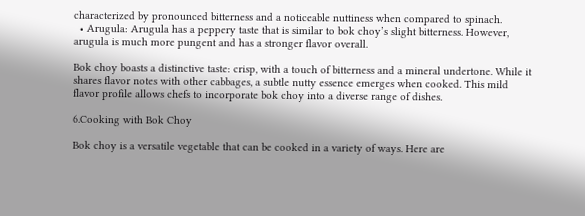characterized by pronounced bitterness and a noticeable nuttiness when compared to spinach.
  • Arugula: Arugula has a peppery taste that is similar to bok choy’s slight bitterness. However, arugula is much more pungent and has a stronger flavor overall.

Bok choy boasts a distinctive taste: crisp, with a touch of bitterness and a mineral undertone. While it shares flavor notes with other cabbages, a subtle nutty essence emerges when cooked. This mild flavor profile allows chefs to incorporate bok choy into a diverse range of dishes.

6.Cooking with Bok Choy

Bok choy is a versatile vegetable that can be cooked in a variety of ways. Here are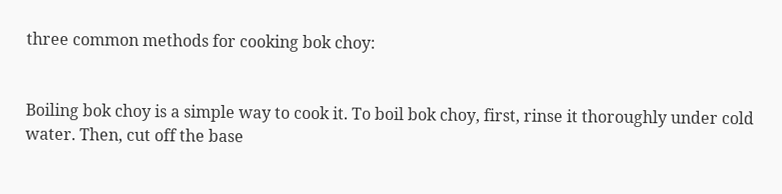three common methods for cooking bok choy:


Boiling bok choy is a simple way to cook it. To boil bok choy, first, rinse it thoroughly under cold water. Then, cut off the base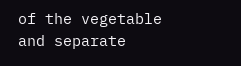of the vegetable and separate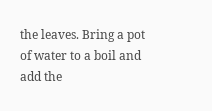the leaves. Bring a pot of water to a boil and add the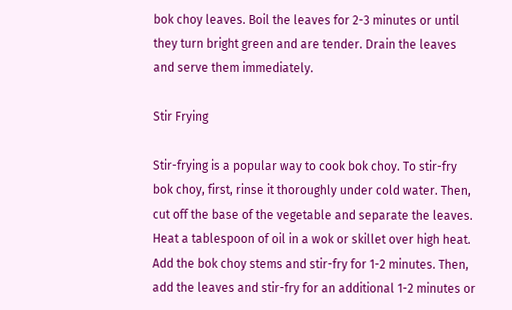bok choy leaves. Boil the leaves for 2-3 minutes or until they turn bright green and are tender. Drain the leaves and serve them immediately.

Stir Frying

Stir-frying is a popular way to cook bok choy. To stir-fry bok choy, first, rinse it thoroughly under cold water. Then, cut off the base of the vegetable and separate the leaves. Heat a tablespoon of oil in a wok or skillet over high heat. Add the bok choy stems and stir-fry for 1-2 minutes. Then, add the leaves and stir-fry for an additional 1-2 minutes or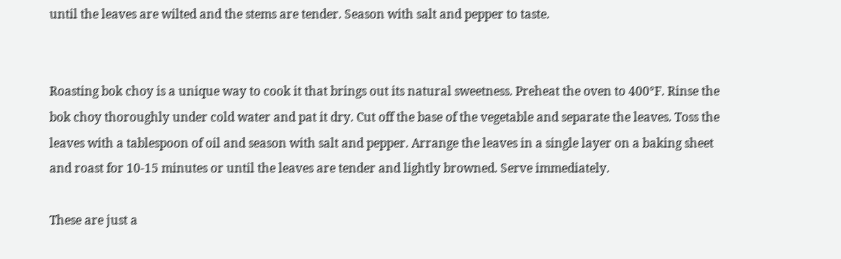until the leaves are wilted and the stems are tender. Season with salt and pepper to taste.


Roasting bok choy is a unique way to cook it that brings out its natural sweetness. Preheat the oven to 400°F. Rinse the bok choy thoroughly under cold water and pat it dry. Cut off the base of the vegetable and separate the leaves. Toss the leaves with a tablespoon of oil and season with salt and pepper. Arrange the leaves in a single layer on a baking sheet and roast for 10-15 minutes or until the leaves are tender and lightly browned. Serve immediately.

These are just a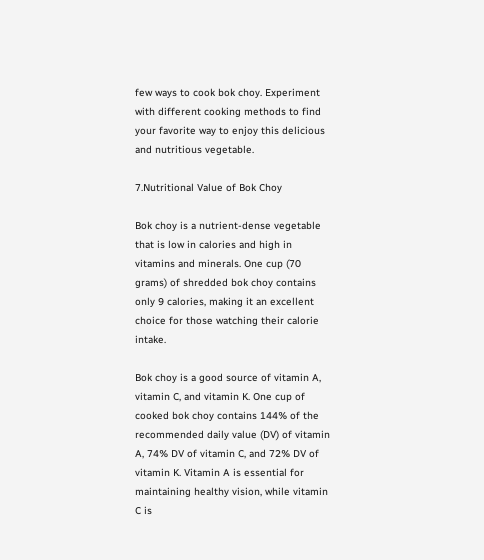few ways to cook bok choy. Experiment with different cooking methods to find your favorite way to enjoy this delicious and nutritious vegetable.

7.Nutritional Value of Bok Choy

Bok choy is a nutrient-dense vegetable that is low in calories and high in vitamins and minerals. One cup (70 grams) of shredded bok choy contains only 9 calories, making it an excellent choice for those watching their calorie intake.

Bok choy is a good source of vitamin A, vitamin C, and vitamin K. One cup of cooked bok choy contains 144% of the recommended daily value (DV) of vitamin A, 74% DV of vitamin C, and 72% DV of vitamin K. Vitamin A is essential for maintaining healthy vision, while vitamin C is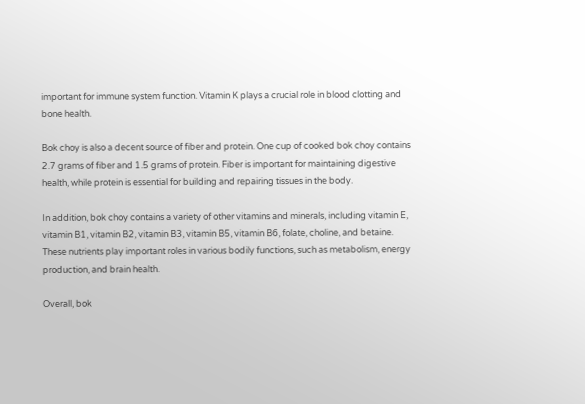important for immune system function. Vitamin K plays a crucial role in blood clotting and bone health.

Bok choy is also a decent source of fiber and protein. One cup of cooked bok choy contains 2.7 grams of fiber and 1.5 grams of protein. Fiber is important for maintaining digestive health, while protein is essential for building and repairing tissues in the body.

In addition, bok choy contains a variety of other vitamins and minerals, including vitamin E, vitamin B1, vitamin B2, vitamin B3, vitamin B5, vitamin B6, folate, choline, and betaine. These nutrients play important roles in various bodily functions, such as metabolism, energy production, and brain health.

Overall, bok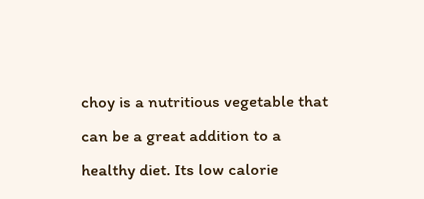choy is a nutritious vegetable that can be a great addition to a healthy diet. Its low calorie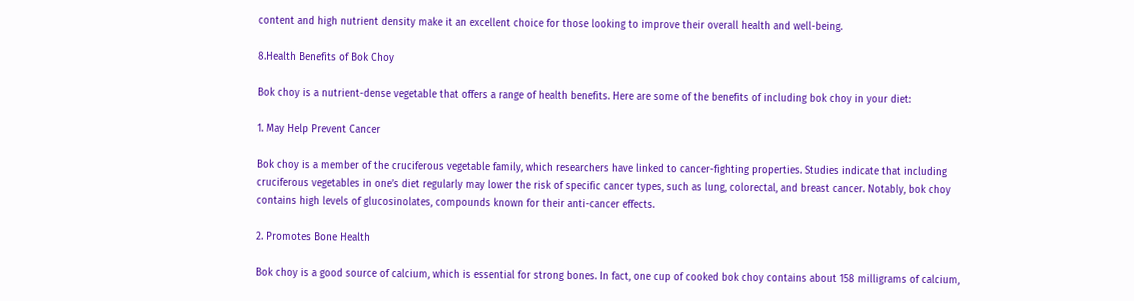content and high nutrient density make it an excellent choice for those looking to improve their overall health and well-being.

8.Health Benefits of Bok Choy

Bok choy is a nutrient-dense vegetable that offers a range of health benefits. Here are some of the benefits of including bok choy in your diet:

1. May Help Prevent Cancer

Bok choy is a member of the cruciferous vegetable family, which researchers have linked to cancer-fighting properties. Studies indicate that including cruciferous vegetables in one’s diet regularly may lower the risk of specific cancer types, such as lung, colorectal, and breast cancer. Notably, bok choy contains high levels of glucosinolates, compounds known for their anti-cancer effects.

2. Promotes Bone Health

Bok choy is a good source of calcium, which is essential for strong bones. In fact, one cup of cooked bok choy contains about 158 milligrams of calcium,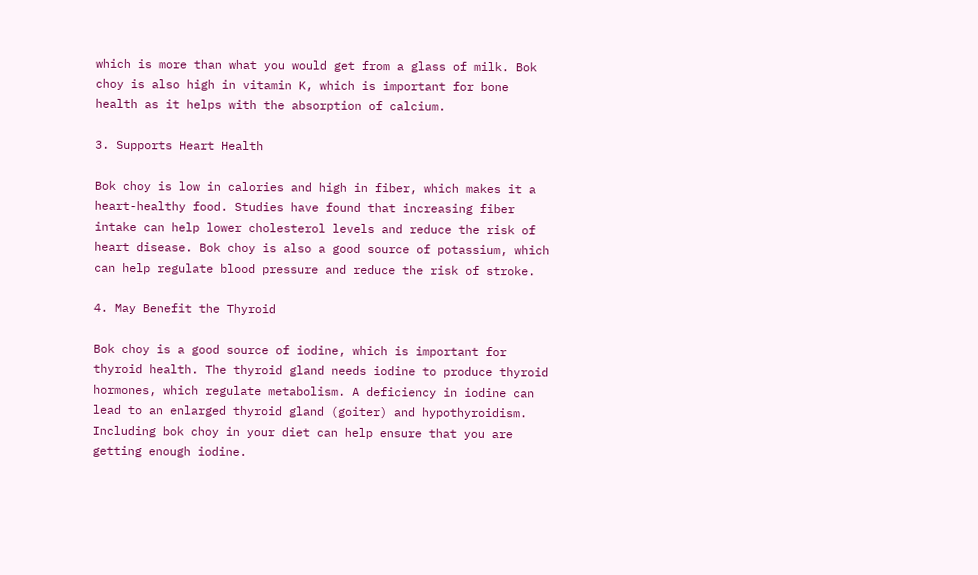which is more than what you would get from a glass of milk. Bok choy is also high in vitamin K, which is important for bone health as it helps with the absorption of calcium.

3. Supports Heart Health

Bok choy is low in calories and high in fiber, which makes it a heart-healthy food. Studies have found that increasing fiber intake can help lower cholesterol levels and reduce the risk of heart disease. Bok choy is also a good source of potassium, which can help regulate blood pressure and reduce the risk of stroke.

4. May Benefit the Thyroid

Bok choy is a good source of iodine, which is important for thyroid health. The thyroid gland needs iodine to produce thyroid hormones, which regulate metabolism. A deficiency in iodine can lead to an enlarged thyroid gland (goiter) and hypothyroidism. Including bok choy in your diet can help ensure that you are getting enough iodine.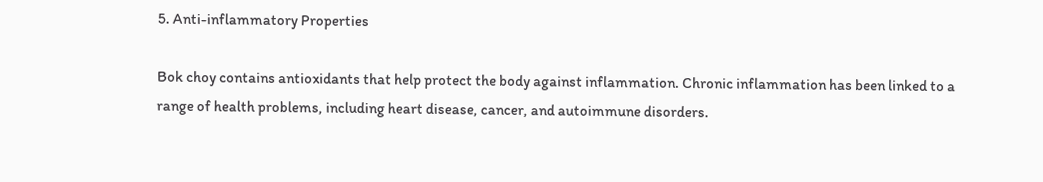5. Anti-inflammatory Properties

Bok choy contains antioxidants that help protect the body against inflammation. Chronic inflammation has been linked to a range of health problems, including heart disease, cancer, and autoimmune disorders.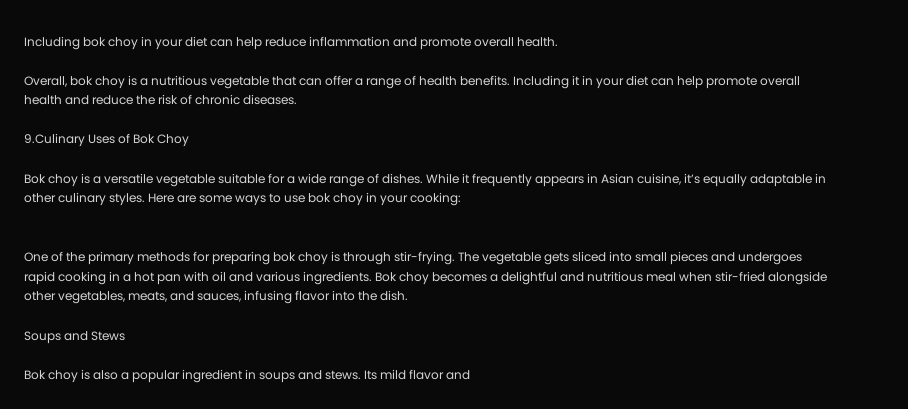Including bok choy in your diet can help reduce inflammation and promote overall health.

Overall, bok choy is a nutritious vegetable that can offer a range of health benefits. Including it in your diet can help promote overall health and reduce the risk of chronic diseases.

9.Culinary Uses of Bok Choy

Bok choy is a versatile vegetable suitable for a wide range of dishes. While it frequently appears in Asian cuisine, it’s equally adaptable in other culinary styles. Here are some ways to use bok choy in your cooking:


One of the primary methods for preparing bok choy is through stir-frying. The vegetable gets sliced into small pieces and undergoes rapid cooking in a hot pan with oil and various ingredients. Bok choy becomes a delightful and nutritious meal when stir-fried alongside other vegetables, meats, and sauces, infusing flavor into the dish.

Soups and Stews

Bok choy is also a popular ingredient in soups and stews. Its mild flavor and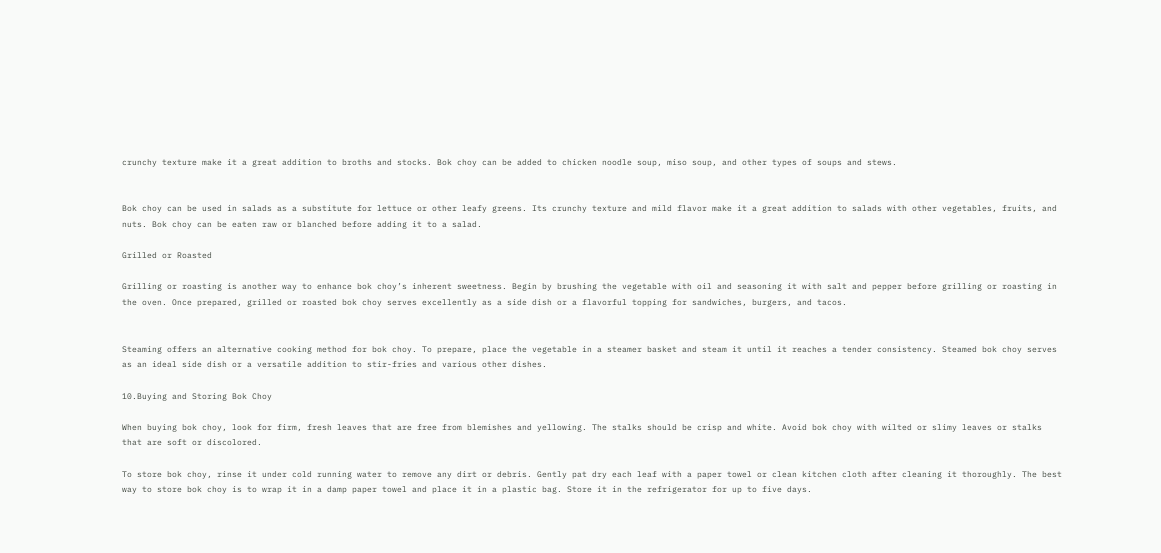crunchy texture make it a great addition to broths and stocks. Bok choy can be added to chicken noodle soup, miso soup, and other types of soups and stews.


Bok choy can be used in salads as a substitute for lettuce or other leafy greens. Its crunchy texture and mild flavor make it a great addition to salads with other vegetables, fruits, and nuts. Bok choy can be eaten raw or blanched before adding it to a salad.

Grilled or Roasted

Grilling or roasting is another way to enhance bok choy’s inherent sweetness. Begin by brushing the vegetable with oil and seasoning it with salt and pepper before grilling or roasting in the oven. Once prepared, grilled or roasted bok choy serves excellently as a side dish or a flavorful topping for sandwiches, burgers, and tacos.


Steaming offers an alternative cooking method for bok choy. To prepare, place the vegetable in a steamer basket and steam it until it reaches a tender consistency. Steamed bok choy serves as an ideal side dish or a versatile addition to stir-fries and various other dishes.

10.Buying and Storing Bok Choy

When buying bok choy, look for firm, fresh leaves that are free from blemishes and yellowing. The stalks should be crisp and white. Avoid bok choy with wilted or slimy leaves or stalks that are soft or discolored.

To store bok choy, rinse it under cold running water to remove any dirt or debris. Gently pat dry each leaf with a paper towel or clean kitchen cloth after cleaning it thoroughly. The best way to store bok choy is to wrap it in a damp paper towel and place it in a plastic bag. Store it in the refrigerator for up to five days.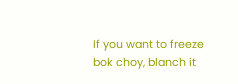If you want to freeze bok choy, blanch it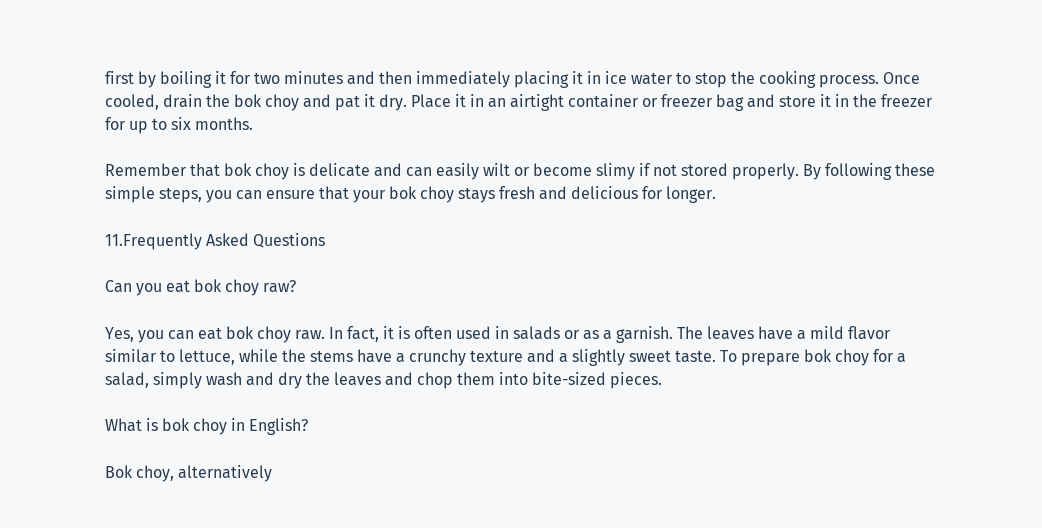first by boiling it for two minutes and then immediately placing it in ice water to stop the cooking process. Once cooled, drain the bok choy and pat it dry. Place it in an airtight container or freezer bag and store it in the freezer for up to six months.

Remember that bok choy is delicate and can easily wilt or become slimy if not stored properly. By following these simple steps, you can ensure that your bok choy stays fresh and delicious for longer.

11.Frequently Asked Questions

Can you eat bok choy raw?

Yes, you can eat bok choy raw. In fact, it is often used in salads or as a garnish. The leaves have a mild flavor similar to lettuce, while the stems have a crunchy texture and a slightly sweet taste. To prepare bok choy for a salad, simply wash and dry the leaves and chop them into bite-sized pieces.

What is bok choy in English?

Bok choy, alternatively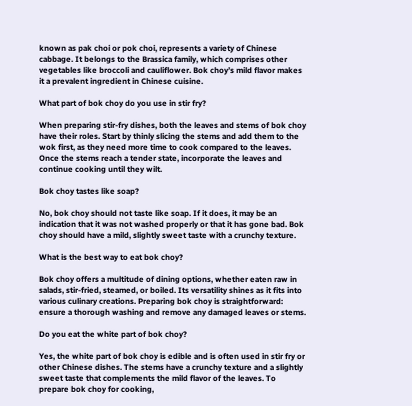known as pak choi or pok choi, represents a variety of Chinese cabbage. It belongs to the Brassica family, which comprises other vegetables like broccoli and cauliflower. Bok choy’s mild flavor makes it a prevalent ingredient in Chinese cuisine.

What part of bok choy do you use in stir fry?

When preparing stir-fry dishes, both the leaves and stems of bok choy have their roles. Start by thinly slicing the stems and add them to the wok first, as they need more time to cook compared to the leaves. Once the stems reach a tender state, incorporate the leaves and continue cooking until they wilt.

Bok choy tastes like soap?

No, bok choy should not taste like soap. If it does, it may be an indication that it was not washed properly or that it has gone bad. Bok choy should have a mild, slightly sweet taste with a crunchy texture.

What is the best way to eat bok choy?

Bok choy offers a multitude of dining options, whether eaten raw in salads, stir-fried, steamed, or boiled. Its versatility shines as it fits into various culinary creations. Preparing bok choy is straightforward: ensure a thorough washing and remove any damaged leaves or stems.

Do you eat the white part of bok choy?

Yes, the white part of bok choy is edible and is often used in stir fry or other Chinese dishes. The stems have a crunchy texture and a slightly sweet taste that complements the mild flavor of the leaves. To prepare bok choy for cooking,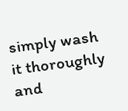simply wash it thoroughly and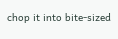chop it into bite-sized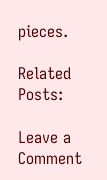pieces.

Related Posts:

Leave a Comment